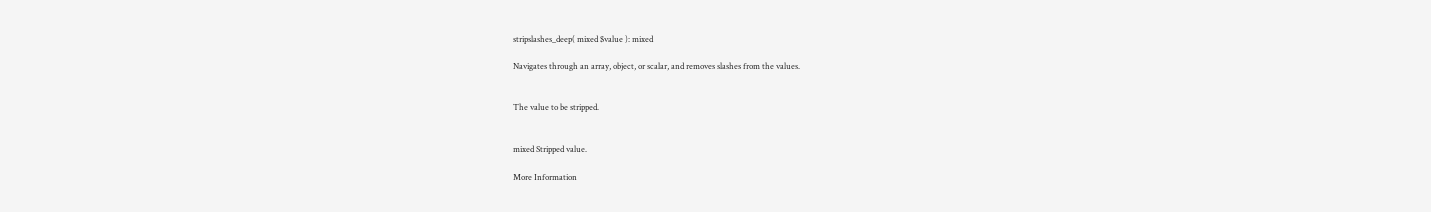stripslashes_deep( mixed $value ): mixed

Navigates through an array, object, or scalar, and removes slashes from the values.


The value to be stripped.


mixed Stripped value.

More Information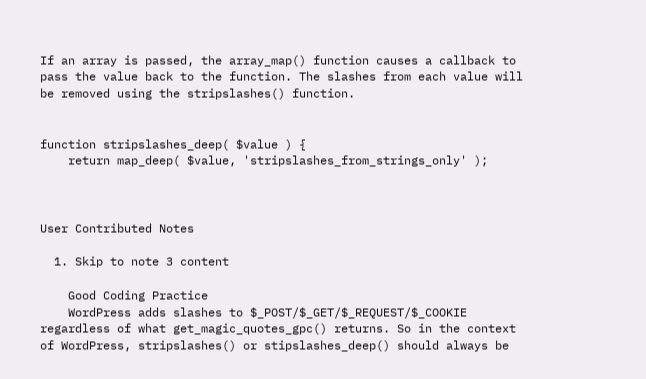If an array is passed, the array_map() function causes a callback to pass the value back to the function. The slashes from each value will be removed using the stripslashes() function.


function stripslashes_deep( $value ) {
    return map_deep( $value, 'stripslashes_from_strings_only' );



User Contributed Notes

  1. Skip to note 3 content

    Good Coding Practice
    WordPress adds slashes to $_POST/$_GET/$_REQUEST/$_COOKIE regardless of what get_magic_quotes_gpc() returns. So in the context of WordPress, stripslashes() or stipslashes_deep() should always be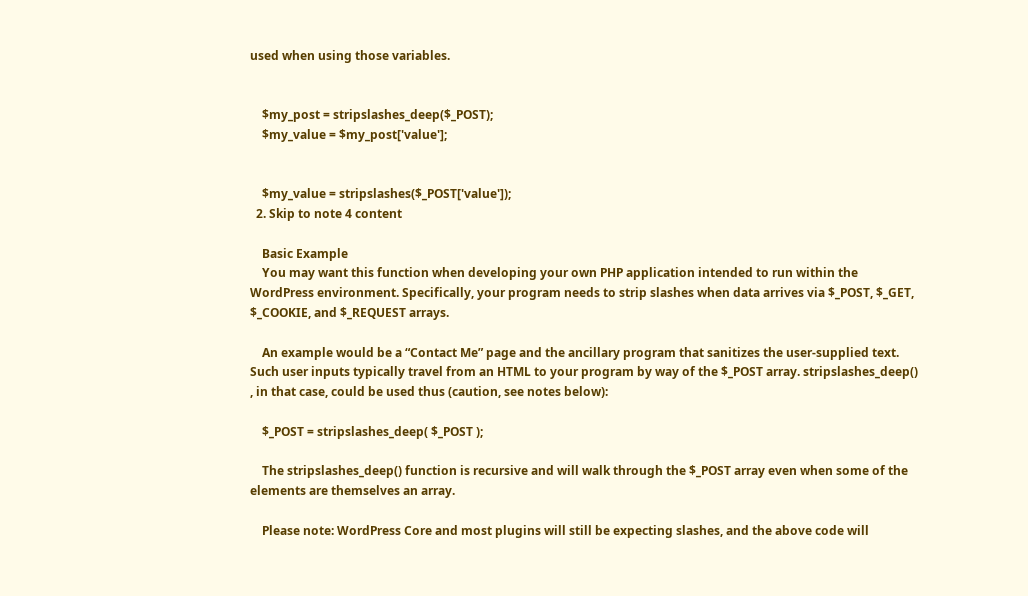used when using those variables.


    $my_post = stripslashes_deep($_POST);
    $my_value = $my_post['value'];


    $my_value = stripslashes($_POST['value']);
  2. Skip to note 4 content

    Basic Example
    You may want this function when developing your own PHP application intended to run within the WordPress environment. Specifically, your program needs to strip slashes when data arrives via $_POST, $_GET, $_COOKIE, and $_REQUEST arrays.

    An example would be a “Contact Me” page and the ancillary program that sanitizes the user-supplied text. Such user inputs typically travel from an HTML to your program by way of the $_POST array. stripslashes_deep() , in that case, could be used thus (caution, see notes below):

    $_POST = stripslashes_deep( $_POST );

    The stripslashes_deep() function is recursive and will walk through the $_POST array even when some of the elements are themselves an array.

    Please note: WordPress Core and most plugins will still be expecting slashes, and the above code will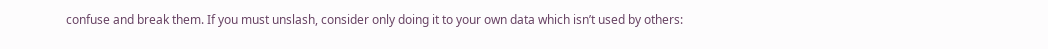confuse and break them. If you must unslash, consider only doing it to your own data which isn’t used by others: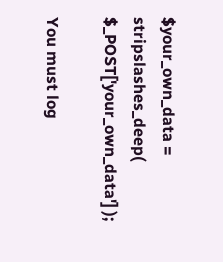$your_own_data = stripslashes_deep( $_POST['your_own_data'] );

You must log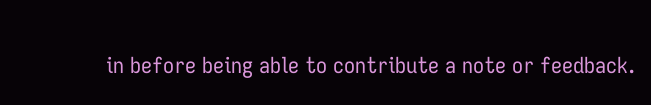in before being able to contribute a note or feedback.